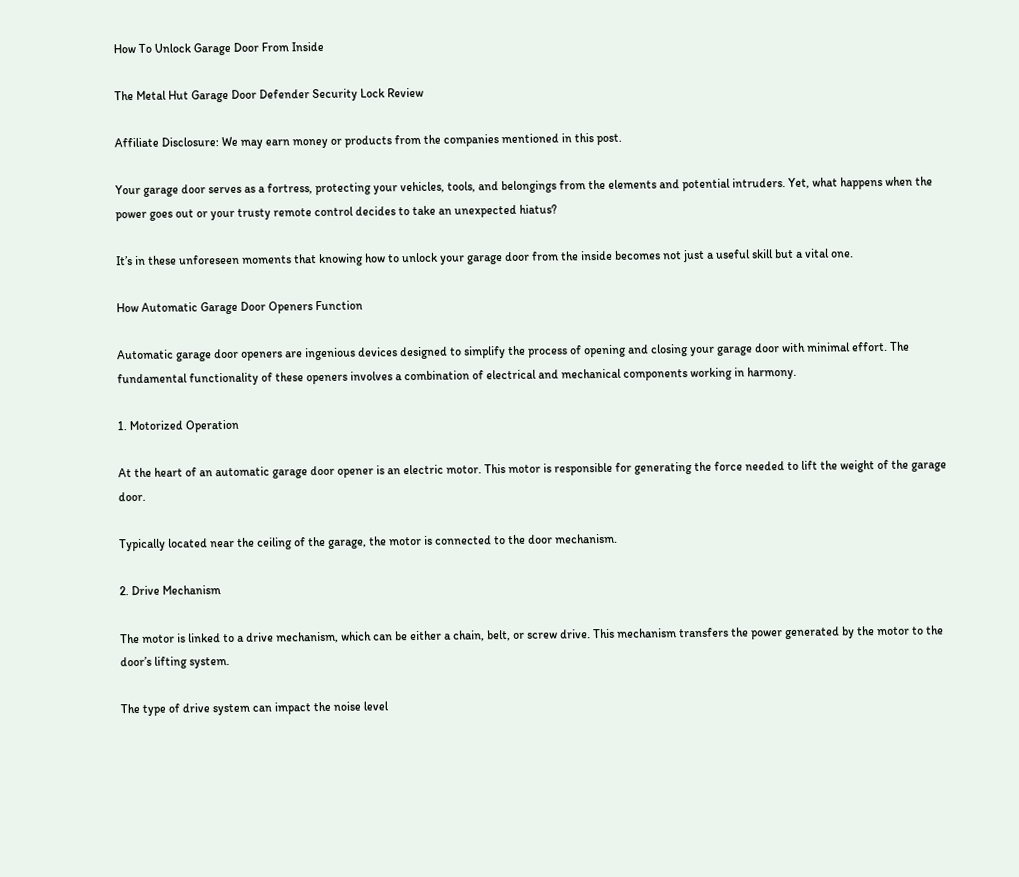How To Unlock Garage Door From Inside

The Metal Hut Garage Door Defender Security Lock Review

Affiliate Disclosure: We may earn money or products from the companies mentioned in this post.

Your garage door serves as a fortress, protecting your vehicles, tools, and belongings from the elements and potential intruders. Yet, what happens when the power goes out or your trusty remote control decides to take an unexpected hiatus?

It’s in these unforeseen moments that knowing how to unlock your garage door from the inside becomes not just a useful skill but a vital one.

How Automatic Garage Door Openers Function

Automatic garage door openers are ingenious devices designed to simplify the process of opening and closing your garage door with minimal effort. The fundamental functionality of these openers involves a combination of electrical and mechanical components working in harmony.

1. Motorized Operation

At the heart of an automatic garage door opener is an electric motor. This motor is responsible for generating the force needed to lift the weight of the garage door.

Typically located near the ceiling of the garage, the motor is connected to the door mechanism.

2. Drive Mechanism

The motor is linked to a drive mechanism, which can be either a chain, belt, or screw drive. This mechanism transfers the power generated by the motor to the door’s lifting system.

The type of drive system can impact the noise level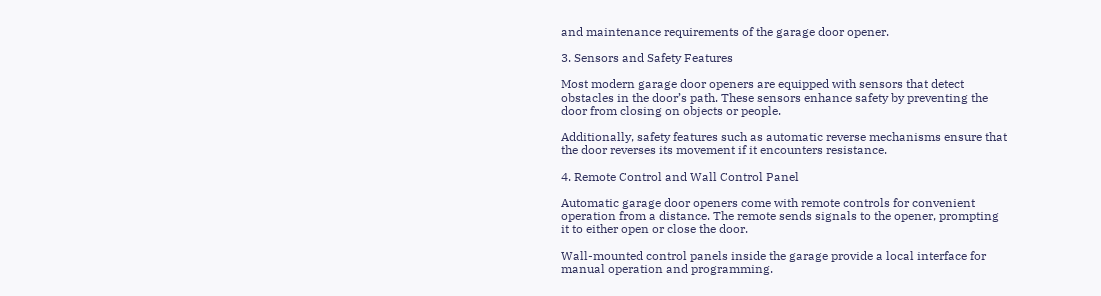and maintenance requirements of the garage door opener.

3. Sensors and Safety Features

Most modern garage door openers are equipped with sensors that detect obstacles in the door’s path. These sensors enhance safety by preventing the door from closing on objects or people.

Additionally, safety features such as automatic reverse mechanisms ensure that the door reverses its movement if it encounters resistance.

4. Remote Control and Wall Control Panel

Automatic garage door openers come with remote controls for convenient operation from a distance. The remote sends signals to the opener, prompting it to either open or close the door.

Wall-mounted control panels inside the garage provide a local interface for manual operation and programming.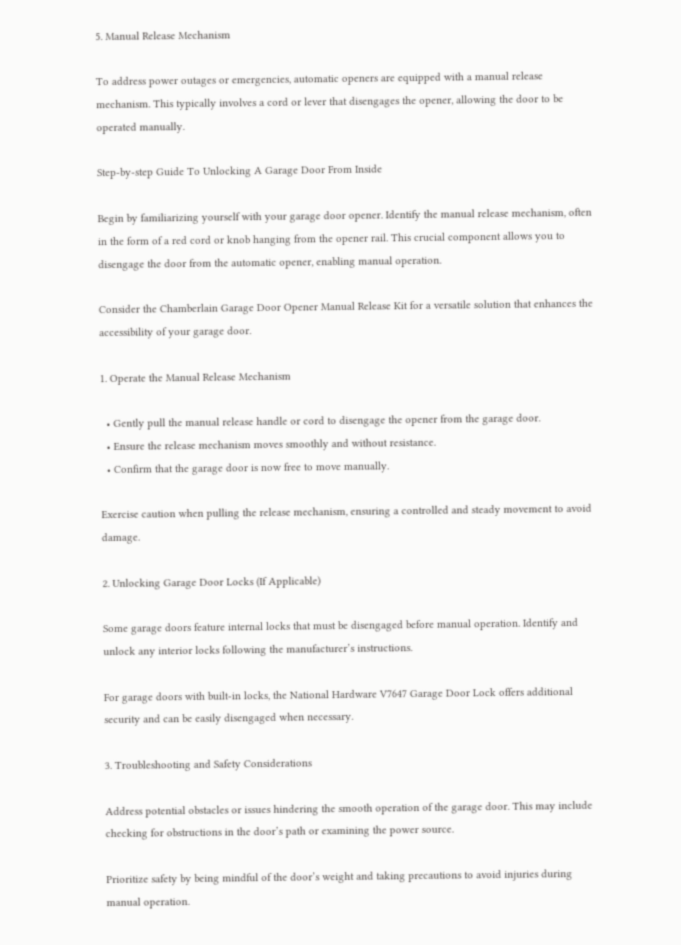5. Manual Release Mechanism

To address power outages or emergencies, automatic openers are equipped with a manual release mechanism. This typically involves a cord or lever that disengages the opener, allowing the door to be operated manually.

Step-by-step Guide To Unlocking A Garage Door From Inside

Begin by familiarizing yourself with your garage door opener. Identify the manual release mechanism, often in the form of a red cord or knob hanging from the opener rail. This crucial component allows you to disengage the door from the automatic opener, enabling manual operation.

Consider the Chamberlain Garage Door Opener Manual Release Kit for a versatile solution that enhances the accessibility of your garage door.

1. Operate the Manual Release Mechanism

  • Gently pull the manual release handle or cord to disengage the opener from the garage door.
  • Ensure the release mechanism moves smoothly and without resistance.
  • Confirm that the garage door is now free to move manually.

Exercise caution when pulling the release mechanism, ensuring a controlled and steady movement to avoid damage.

2. Unlocking Garage Door Locks (If Applicable)

Some garage doors feature internal locks that must be disengaged before manual operation. Identify and unlock any interior locks following the manufacturer’s instructions.

For garage doors with built-in locks, the National Hardware V7647 Garage Door Lock offers additional security and can be easily disengaged when necessary.

3. Troubleshooting and Safety Considerations

Address potential obstacles or issues hindering the smooth operation of the garage door. This may include checking for obstructions in the door’s path or examining the power source.

Prioritize safety by being mindful of the door’s weight and taking precautions to avoid injuries during manual operation.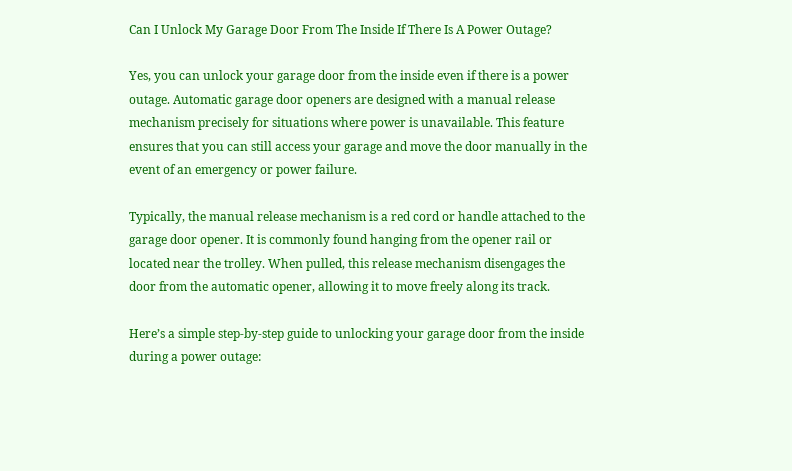Can I Unlock My Garage Door From The Inside If There Is A Power Outage?

Yes, you can unlock your garage door from the inside even if there is a power outage. Automatic garage door openers are designed with a manual release mechanism precisely for situations where power is unavailable. This feature ensures that you can still access your garage and move the door manually in the event of an emergency or power failure.

Typically, the manual release mechanism is a red cord or handle attached to the garage door opener. It is commonly found hanging from the opener rail or located near the trolley. When pulled, this release mechanism disengages the door from the automatic opener, allowing it to move freely along its track.

Here’s a simple step-by-step guide to unlocking your garage door from the inside during a power outage: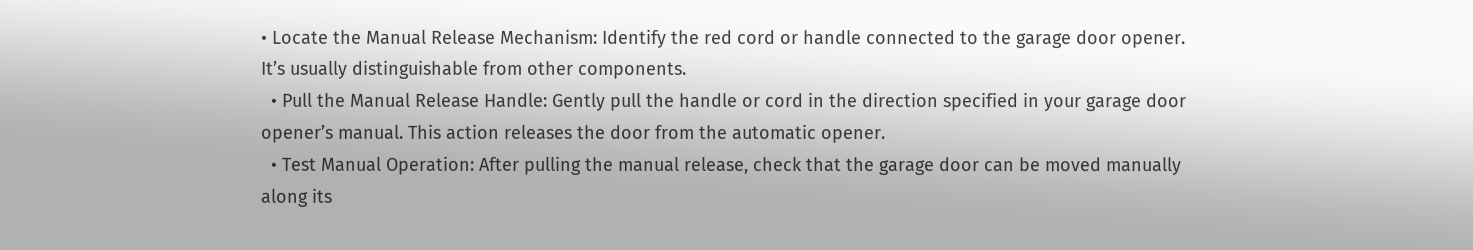• Locate the Manual Release Mechanism: Identify the red cord or handle connected to the garage door opener. It’s usually distinguishable from other components.
  • Pull the Manual Release Handle: Gently pull the handle or cord in the direction specified in your garage door opener’s manual. This action releases the door from the automatic opener.
  • Test Manual Operation: After pulling the manual release, check that the garage door can be moved manually along its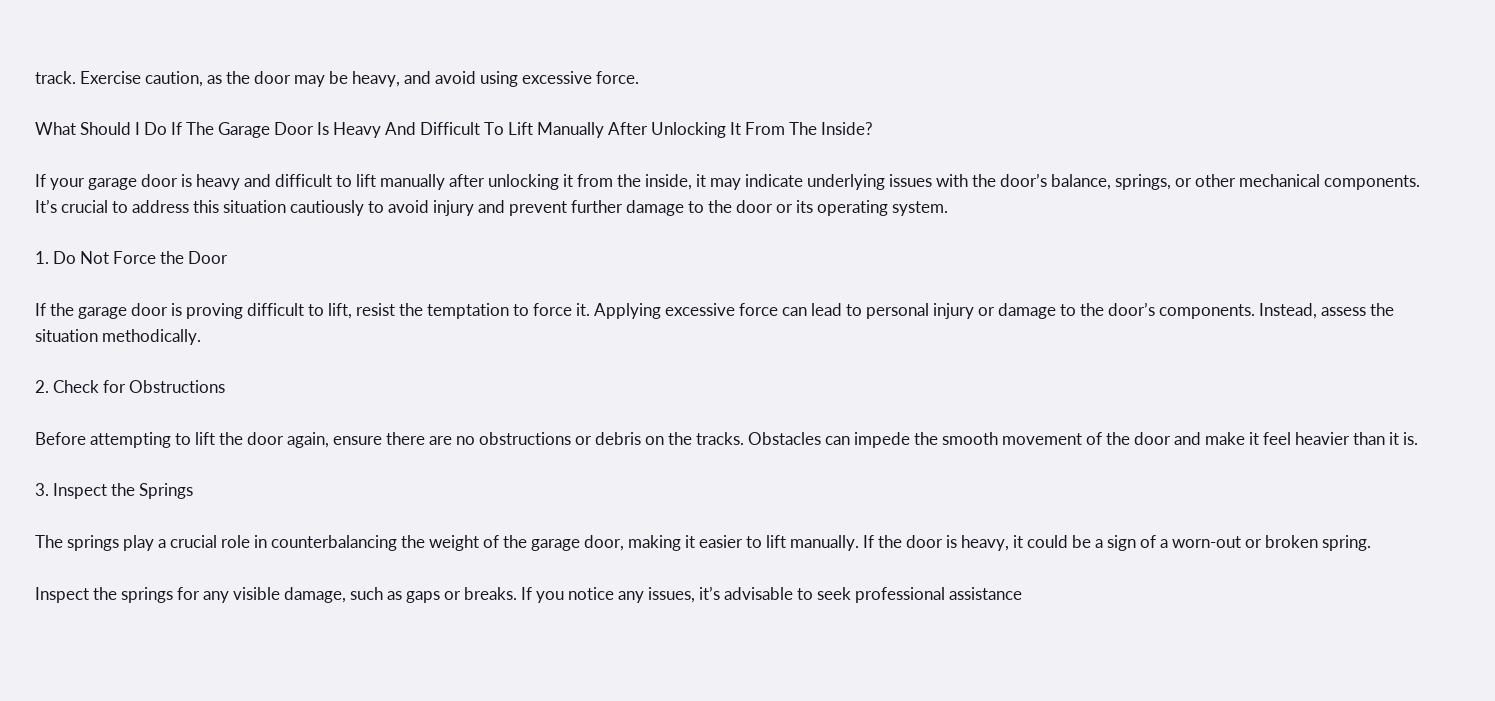track. Exercise caution, as the door may be heavy, and avoid using excessive force.

What Should I Do If The Garage Door Is Heavy And Difficult To Lift Manually After Unlocking It From The Inside?

If your garage door is heavy and difficult to lift manually after unlocking it from the inside, it may indicate underlying issues with the door’s balance, springs, or other mechanical components. It’s crucial to address this situation cautiously to avoid injury and prevent further damage to the door or its operating system.

1. Do Not Force the Door

If the garage door is proving difficult to lift, resist the temptation to force it. Applying excessive force can lead to personal injury or damage to the door’s components. Instead, assess the situation methodically.

2. Check for Obstructions

Before attempting to lift the door again, ensure there are no obstructions or debris on the tracks. Obstacles can impede the smooth movement of the door and make it feel heavier than it is.

3. Inspect the Springs

The springs play a crucial role in counterbalancing the weight of the garage door, making it easier to lift manually. If the door is heavy, it could be a sign of a worn-out or broken spring.

Inspect the springs for any visible damage, such as gaps or breaks. If you notice any issues, it’s advisable to seek professional assistance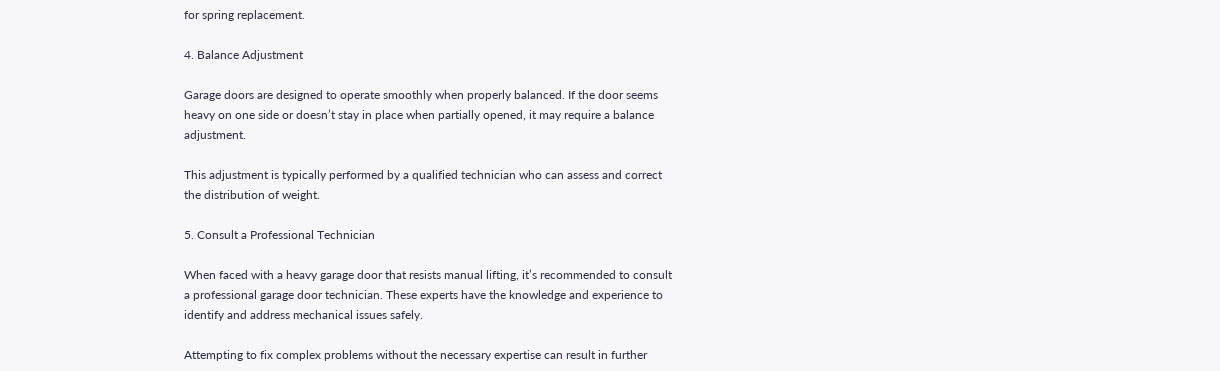for spring replacement.

4. Balance Adjustment

Garage doors are designed to operate smoothly when properly balanced. If the door seems heavy on one side or doesn’t stay in place when partially opened, it may require a balance adjustment.

This adjustment is typically performed by a qualified technician who can assess and correct the distribution of weight.

5. Consult a Professional Technician

When faced with a heavy garage door that resists manual lifting, it’s recommended to consult a professional garage door technician. These experts have the knowledge and experience to identify and address mechanical issues safely.

Attempting to fix complex problems without the necessary expertise can result in further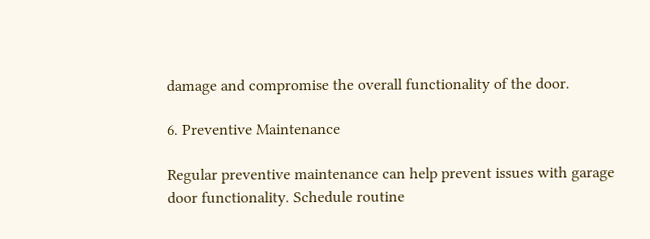damage and compromise the overall functionality of the door.

6. Preventive Maintenance

Regular preventive maintenance can help prevent issues with garage door functionality. Schedule routine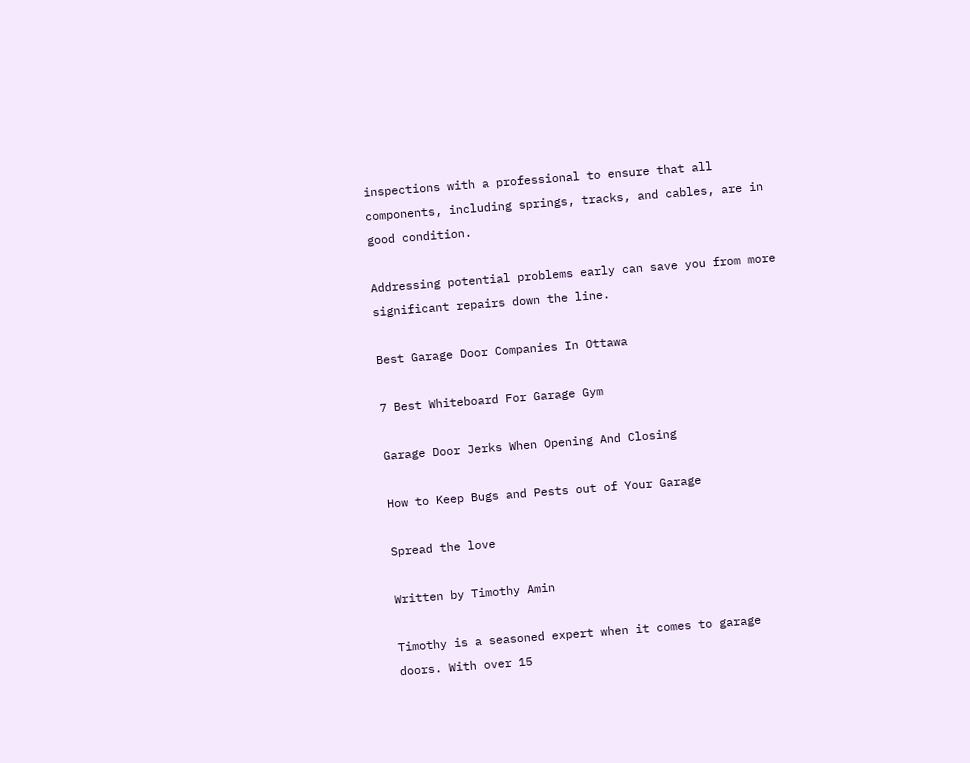inspections with a professional to ensure that all components, including springs, tracks, and cables, are in good condition.

Addressing potential problems early can save you from more significant repairs down the line.

Best Garage Door Companies In Ottawa

7 Best Whiteboard For Garage Gym

Garage Door Jerks When Opening And Closing

How to Keep Bugs and Pests out of Your Garage

Spread the love

Written by Timothy Amin

Timothy is a seasoned expert when it comes to garage doors. With over 15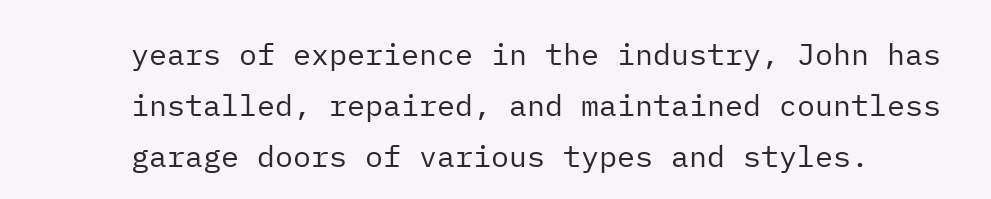years of experience in the industry, John has installed, repaired, and maintained countless garage doors of various types and styles.